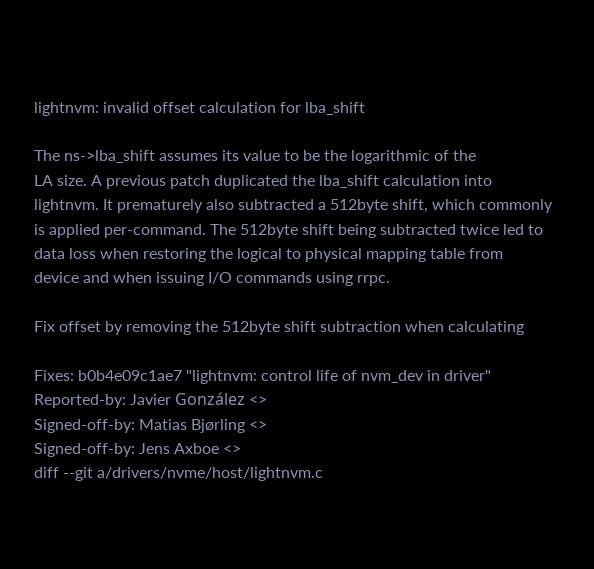lightnvm: invalid offset calculation for lba_shift

The ns->lba_shift assumes its value to be the logarithmic of the
LA size. A previous patch duplicated the lba_shift calculation into
lightnvm. It prematurely also subtracted a 512byte shift, which commonly
is applied per-command. The 512byte shift being subtracted twice led to
data loss when restoring the logical to physical mapping table from
device and when issuing I/O commands using rrpc.

Fix offset by removing the 512byte shift subtraction when calculating

Fixes: b0b4e09c1ae7 "lightnvm: control life of nvm_dev in driver"
Reported-by: Javier González <>
Signed-off-by: Matias Bjørling <>
Signed-off-by: Jens Axboe <>
diff --git a/drivers/nvme/host/lightnvm.c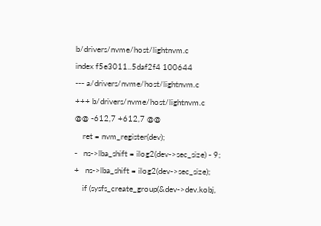b/drivers/nvme/host/lightnvm.c
index f5e3011..5daf2f4 100644
--- a/drivers/nvme/host/lightnvm.c
+++ b/drivers/nvme/host/lightnvm.c
@@ -612,7 +612,7 @@
    ret = nvm_register(dev);
-   ns->lba_shift = ilog2(dev->sec_size) - 9;
+   ns->lba_shift = ilog2(dev->sec_size);
    if (sysfs_create_group(&dev->dev.kobj,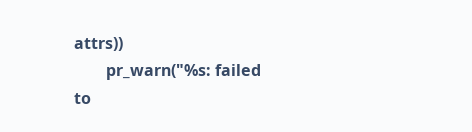attrs))
        pr_warn("%s: failed to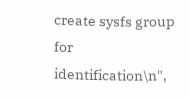create sysfs group for identification\n",